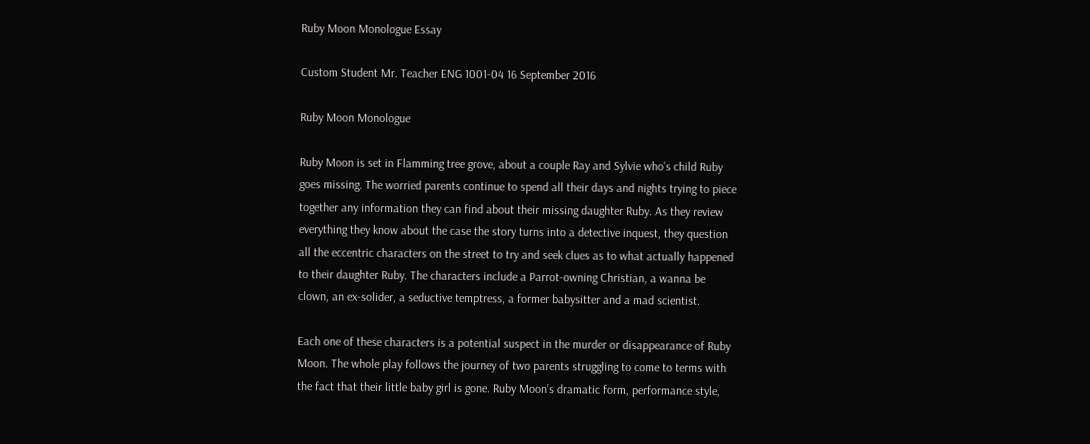Ruby Moon Monologue Essay

Custom Student Mr. Teacher ENG 1001-04 16 September 2016

Ruby Moon Monologue

Ruby Moon is set in Flamming tree grove, about a couple Ray and Sylvie who’s child Ruby goes missing. The worried parents continue to spend all their days and nights trying to piece together any information they can find about their missing daughter Ruby. As they review everything they know about the case the story turns into a detective inquest, they question all the eccentric characters on the street to try and seek clues as to what actually happened to their daughter Ruby. The characters include a Parrot-owning Christian, a wanna be clown, an ex-solider, a seductive temptress, a former babysitter and a mad scientist.

Each one of these characters is a potential suspect in the murder or disappearance of Ruby Moon. The whole play follows the journey of two parents struggling to come to terms with the fact that their little baby girl is gone. Ruby Moon’s dramatic form, performance style,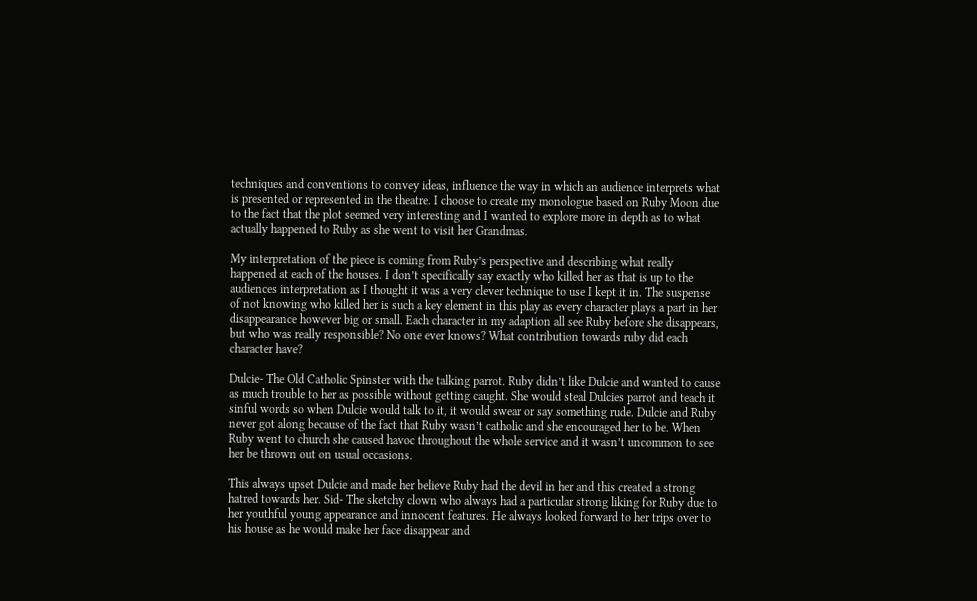techniques and conventions to convey ideas, influence the way in which an audience interprets what is presented or represented in the theatre. I choose to create my monologue based on Ruby Moon due to the fact that the plot seemed very interesting and I wanted to explore more in depth as to what actually happened to Ruby as she went to visit her Grandmas.

My interpretation of the piece is coming from Ruby’s perspective and describing what really happened at each of the houses. I don’t specifically say exactly who killed her as that is up to the audiences interpretation as I thought it was a very clever technique to use I kept it in. The suspense of not knowing who killed her is such a key element in this play as every character plays a part in her disappearance however big or small. Each character in my adaption all see Ruby before she disappears, but who was really responsible? No one ever knows? What contribution towards ruby did each character have?

Dulcie- The Old Catholic Spinster with the talking parrot. Ruby didn’t like Dulcie and wanted to cause as much trouble to her as possible without getting caught. She would steal Dulcies parrot and teach it sinful words so when Dulcie would talk to it, it would swear or say something rude. Dulcie and Ruby never got along because of the fact that Ruby wasn’t catholic and she encouraged her to be. When Ruby went to church she caused havoc throughout the whole service and it wasn’t uncommon to see her be thrown out on usual occasions.

This always upset Dulcie and made her believe Ruby had the devil in her and this created a strong hatred towards her. Sid- The sketchy clown who always had a particular strong liking for Ruby due to her youthful young appearance and innocent features. He always looked forward to her trips over to his house as he would make her face disappear and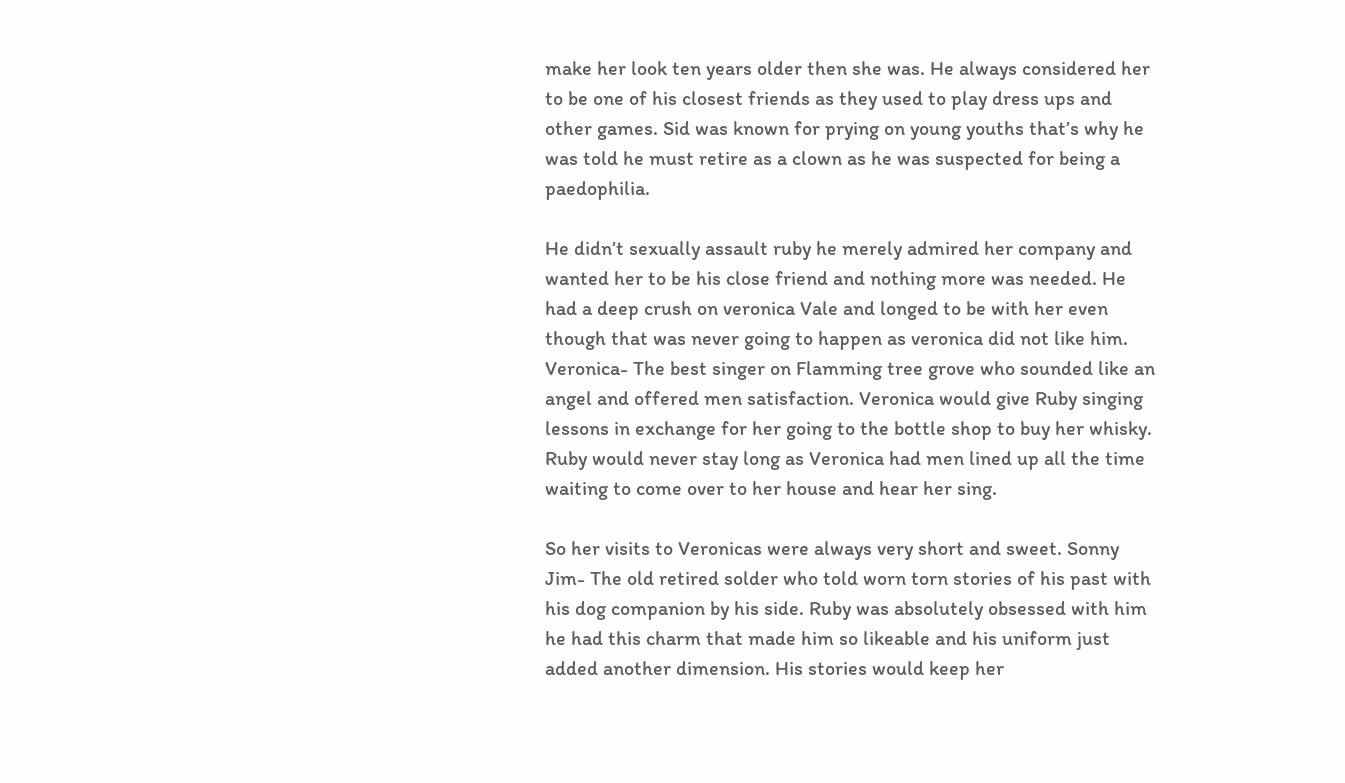make her look ten years older then she was. He always considered her to be one of his closest friends as they used to play dress ups and other games. Sid was known for prying on young youths that’s why he was told he must retire as a clown as he was suspected for being a paedophilia.

He didn’t sexually assault ruby he merely admired her company and wanted her to be his close friend and nothing more was needed. He had a deep crush on veronica Vale and longed to be with her even though that was never going to happen as veronica did not like him. Veronica- The best singer on Flamming tree grove who sounded like an angel and offered men satisfaction. Veronica would give Ruby singing lessons in exchange for her going to the bottle shop to buy her whisky. Ruby would never stay long as Veronica had men lined up all the time waiting to come over to her house and hear her sing.

So her visits to Veronicas were always very short and sweet. Sonny Jim- The old retired solder who told worn torn stories of his past with his dog companion by his side. Ruby was absolutely obsessed with him he had this charm that made him so likeable and his uniform just added another dimension. His stories would keep her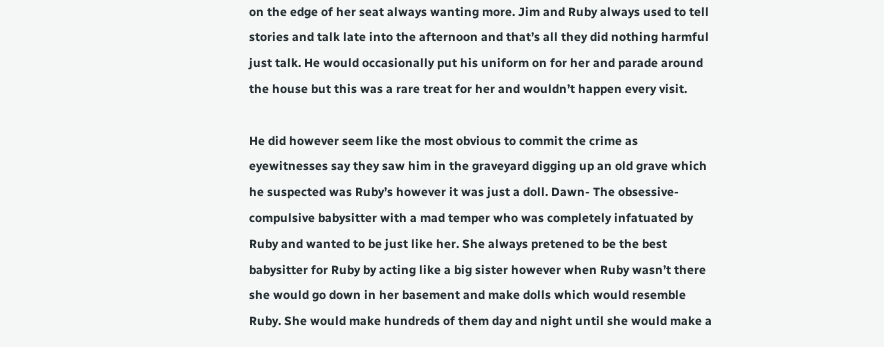on the edge of her seat always wanting more. Jim and Ruby always used to tell stories and talk late into the afternoon and that’s all they did nothing harmful just talk. He would occasionally put his uniform on for her and parade around the house but this was a rare treat for her and wouldn’t happen every visit.

He did however seem like the most obvious to commit the crime as eyewitnesses say they saw him in the graveyard digging up an old grave which he suspected was Ruby’s however it was just a doll. Dawn- The obsessive-compulsive babysitter with a mad temper who was completely infatuated by Ruby and wanted to be just like her. She always pretened to be the best babysitter for Ruby by acting like a big sister however when Ruby wasn’t there she would go down in her basement and make dolls which would resemble Ruby. She would make hundreds of them day and night until she would make a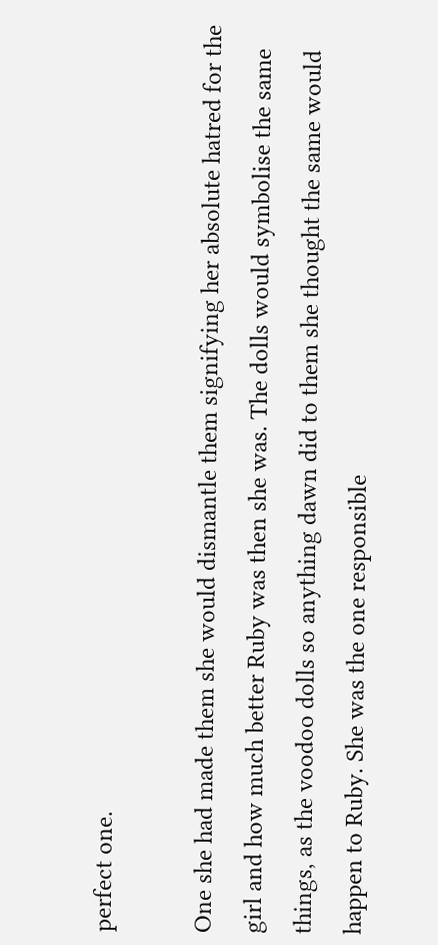perfect one.

One she had made them she would dismantle them signifying her absolute hatred for the girl and how much better Ruby was then she was. The dolls would symbolise the same things, as the voodoo dolls so anything dawn did to them she thought the same would happen to Ruby. She was the one responsible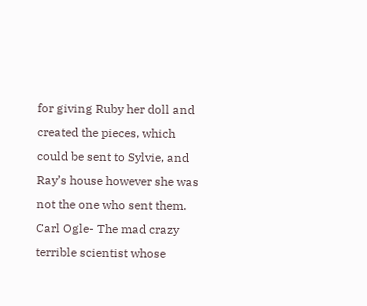for giving Ruby her doll and created the pieces, which could be sent to Sylvie, and Ray’s house however she was not the one who sent them. Carl Ogle- The mad crazy terrible scientist whose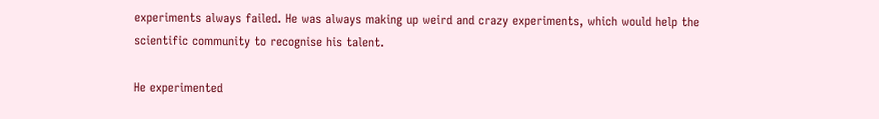experiments always failed. He was always making up weird and crazy experiments, which would help the scientific community to recognise his talent.

He experimented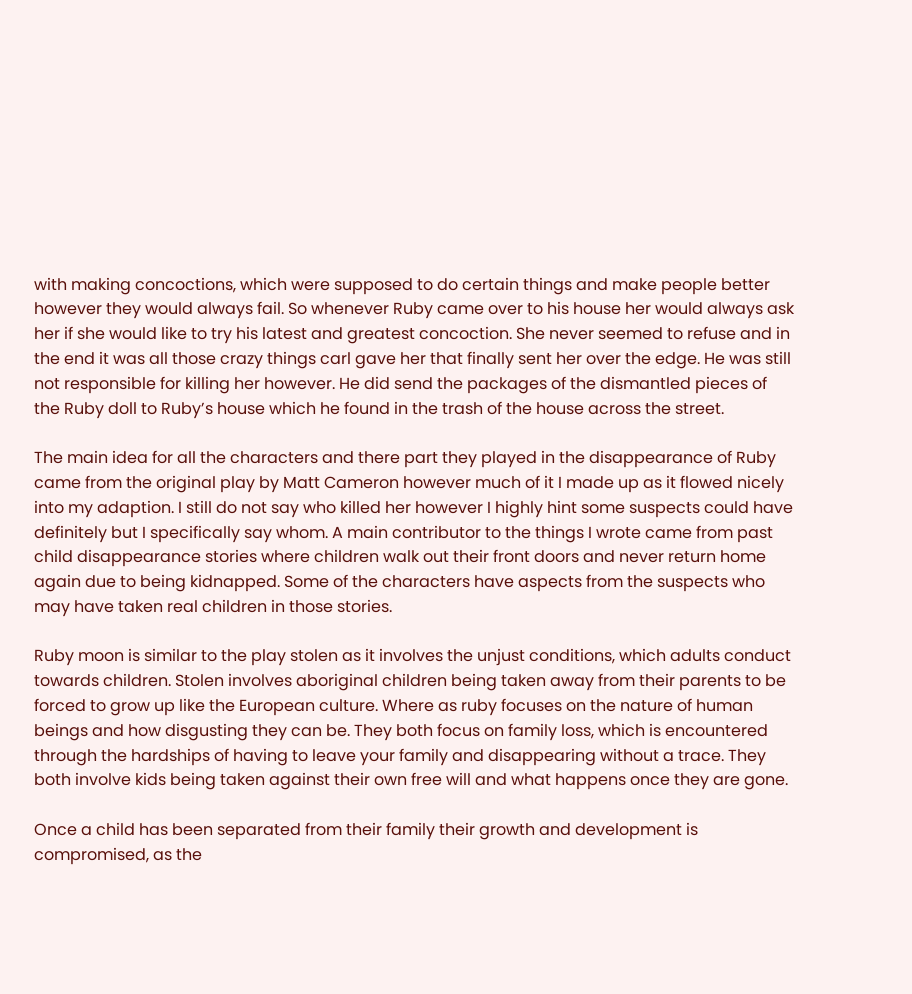with making concoctions, which were supposed to do certain things and make people better however they would always fail. So whenever Ruby came over to his house her would always ask her if she would like to try his latest and greatest concoction. She never seemed to refuse and in the end it was all those crazy things carl gave her that finally sent her over the edge. He was still not responsible for killing her however. He did send the packages of the dismantled pieces of the Ruby doll to Ruby’s house which he found in the trash of the house across the street.

The main idea for all the characters and there part they played in the disappearance of Ruby came from the original play by Matt Cameron however much of it I made up as it flowed nicely into my adaption. I still do not say who killed her however I highly hint some suspects could have definitely but I specifically say whom. A main contributor to the things I wrote came from past child disappearance stories where children walk out their front doors and never return home again due to being kidnapped. Some of the characters have aspects from the suspects who may have taken real children in those stories.

Ruby moon is similar to the play stolen as it involves the unjust conditions, which adults conduct towards children. Stolen involves aboriginal children being taken away from their parents to be forced to grow up like the European culture. Where as ruby focuses on the nature of human beings and how disgusting they can be. They both focus on family loss, which is encountered through the hardships of having to leave your family and disappearing without a trace. They both involve kids being taken against their own free will and what happens once they are gone.

Once a child has been separated from their family their growth and development is compromised, as the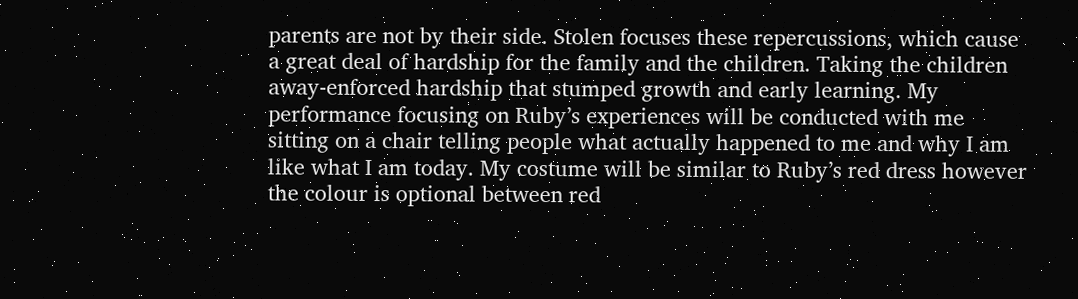parents are not by their side. Stolen focuses these repercussions, which cause a great deal of hardship for the family and the children. Taking the children away-enforced hardship that stumped growth and early learning. My performance focusing on Ruby’s experiences will be conducted with me sitting on a chair telling people what actually happened to me and why I am like what I am today. My costume will be similar to Ruby’s red dress however the colour is optional between red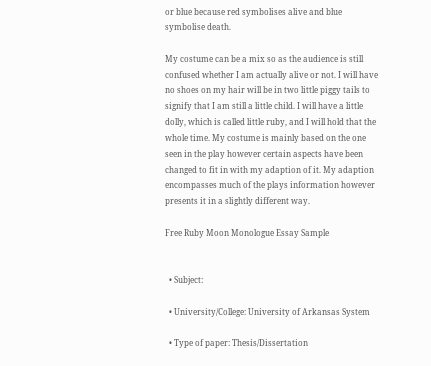or blue because red symbolises alive and blue symbolise death.

My costume can be a mix so as the audience is still confused whether I am actually alive or not. I will have no shoes on my hair will be in two little piggy tails to signify that I am still a little child. I will have a little dolly, which is called little ruby, and I will hold that the whole time. My costume is mainly based on the one seen in the play however certain aspects have been changed to fit in with my adaption of it. My adaption encompasses much of the plays information however presents it in a slightly different way.

Free Ruby Moon Monologue Essay Sample


  • Subject:

  • University/College: University of Arkansas System

  • Type of paper: Thesis/Dissertation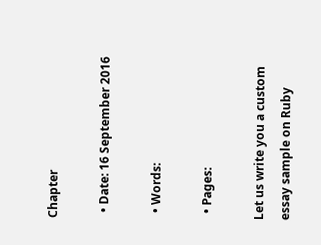Chapter

  • Date: 16 September 2016

  • Words:

  • Pages:

Let us write you a custom essay sample on Ruby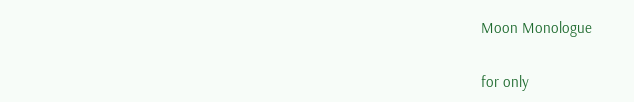Moon Monologue

for only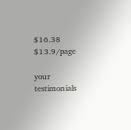$16.38 $13.9/page

your testimonials